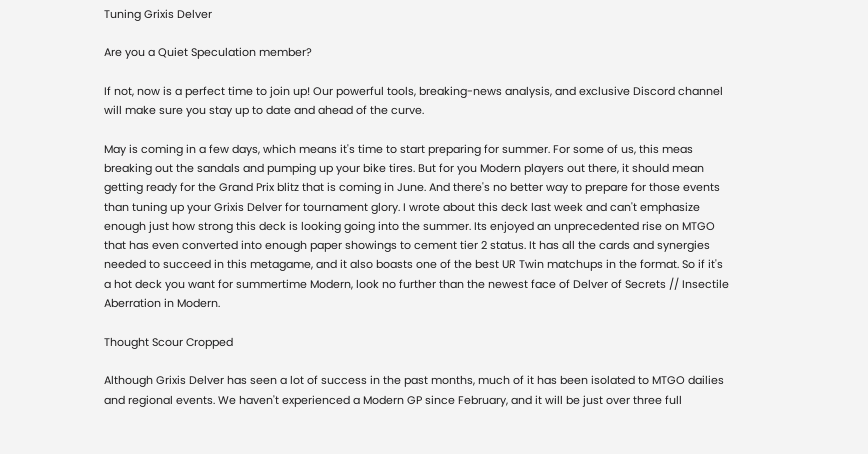Tuning Grixis Delver

Are you a Quiet Speculation member?

If not, now is a perfect time to join up! Our powerful tools, breaking-news analysis, and exclusive Discord channel will make sure you stay up to date and ahead of the curve.

May is coming in a few days, which means it's time to start preparing for summer. For some of us, this meas  breaking out the sandals and pumping up your bike tires. But for you Modern players out there, it should mean getting ready for the Grand Prix blitz that is coming in June. And there's no better way to prepare for those events than tuning up your Grixis Delver for tournament glory. I wrote about this deck last week and can't emphasize enough just how strong this deck is looking going into the summer. Its enjoyed an unprecedented rise on MTGO that has even converted into enough paper showings to cement tier 2 status. It has all the cards and synergies needed to succeed in this metagame, and it also boasts one of the best UR Twin matchups in the format. So if it's a hot deck you want for summertime Modern, look no further than the newest face of Delver of Secrets // Insectile Aberration in Modern.

Thought Scour Cropped

Although Grixis Delver has seen a lot of success in the past months, much of it has been isolated to MTGO dailies and regional events. We haven't experienced a Modern GP since February, and it will be just over three full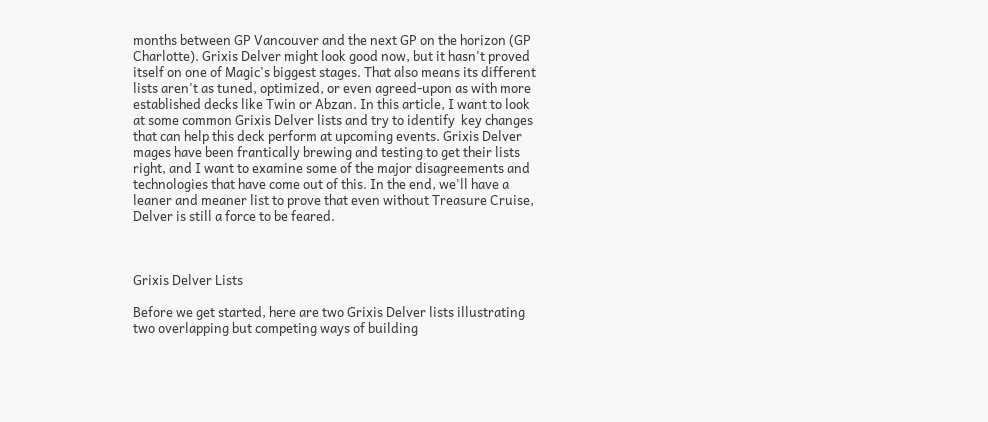months between GP Vancouver and the next GP on the horizon (GP Charlotte). Grixis Delver might look good now, but it hasn't proved itself on one of Magic's biggest stages. That also means its different lists aren't as tuned, optimized, or even agreed-upon as with more established decks like Twin or Abzan. In this article, I want to look at some common Grixis Delver lists and try to identify  key changes that can help this deck perform at upcoming events. Grixis Delver mages have been frantically brewing and testing to get their lists right, and I want to examine some of the major disagreements and technologies that have come out of this. In the end, we'll have a leaner and meaner list to prove that even without Treasure Cruise, Delver is still a force to be feared.



Grixis Delver Lists

Before we get started, here are two Grixis Delver lists illustrating two overlapping but competing ways of building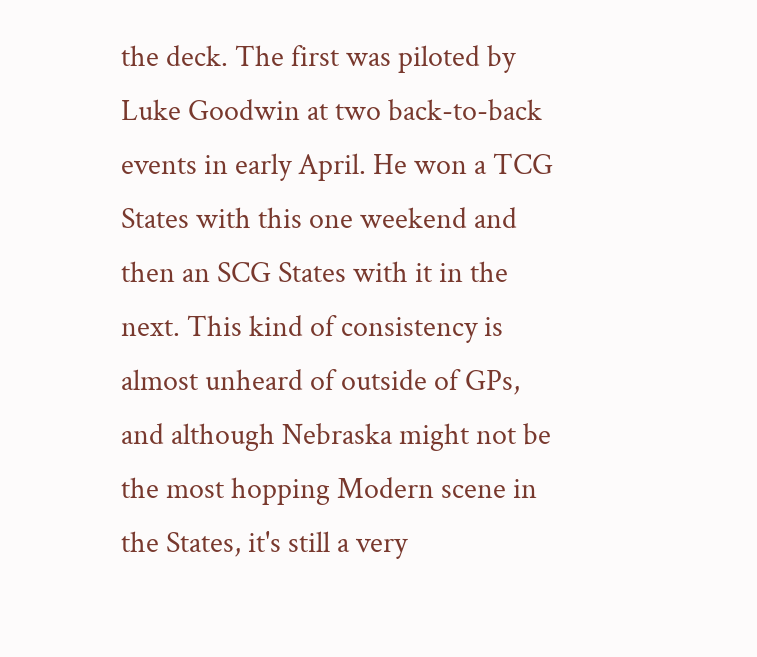the deck. The first was piloted by Luke Goodwin at two back-to-back events in early April. He won a TCG States with this one weekend and then an SCG States with it in the next. This kind of consistency is almost unheard of outside of GPs, and although Nebraska might not be the most hopping Modern scene in the States, it's still a very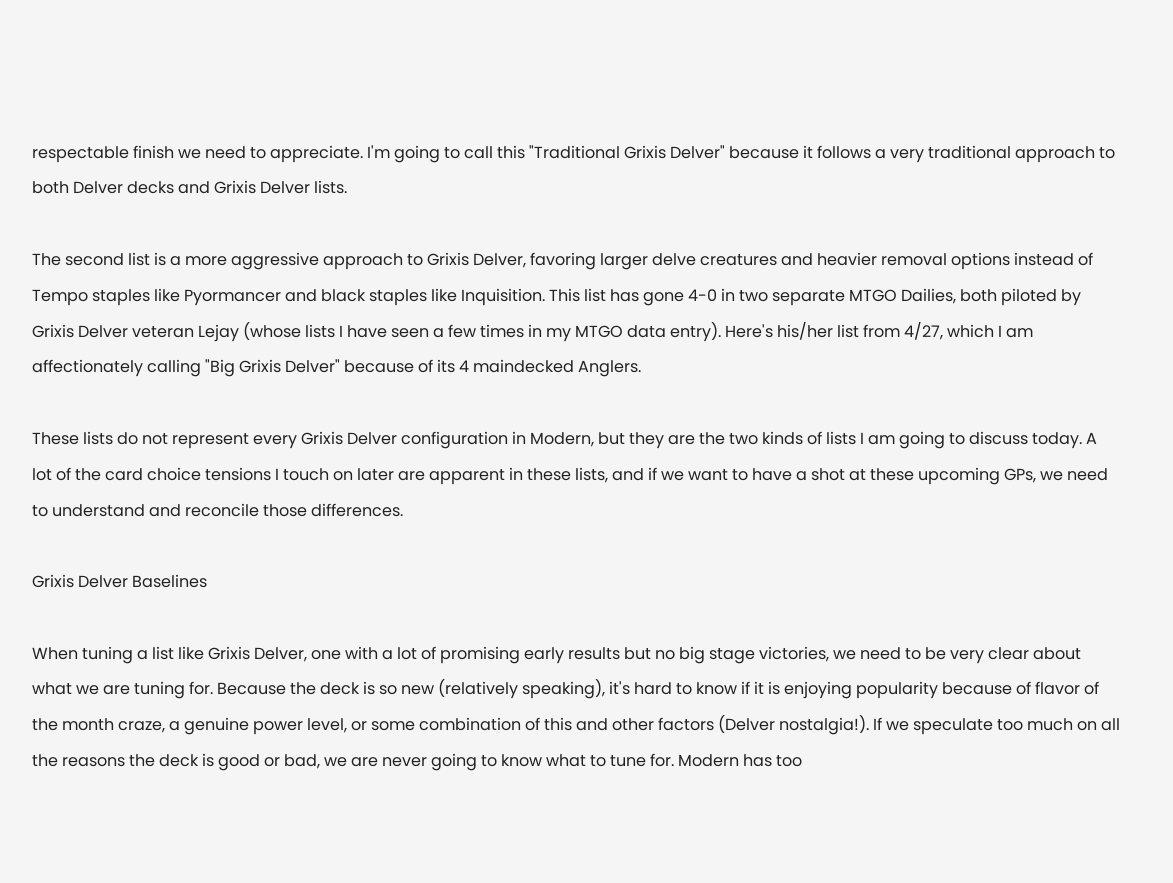respectable finish we need to appreciate. I'm going to call this "Traditional Grixis Delver" because it follows a very traditional approach to both Delver decks and Grixis Delver lists.

The second list is a more aggressive approach to Grixis Delver, favoring larger delve creatures and heavier removal options instead of Tempo staples like Pyormancer and black staples like Inquisition. This list has gone 4-0 in two separate MTGO Dailies, both piloted by Grixis Delver veteran Lejay (whose lists I have seen a few times in my MTGO data entry). Here's his/her list from 4/27, which I am affectionately calling "Big Grixis Delver" because of its 4 maindecked Anglers.

These lists do not represent every Grixis Delver configuration in Modern, but they are the two kinds of lists I am going to discuss today. A lot of the card choice tensions I touch on later are apparent in these lists, and if we want to have a shot at these upcoming GPs, we need to understand and reconcile those differences.

Grixis Delver Baselines

When tuning a list like Grixis Delver, one with a lot of promising early results but no big stage victories, we need to be very clear about what we are tuning for. Because the deck is so new (relatively speaking), it's hard to know if it is enjoying popularity because of flavor of the month craze, a genuine power level, or some combination of this and other factors (Delver nostalgia!). If we speculate too much on all the reasons the deck is good or bad, we are never going to know what to tune for. Modern has too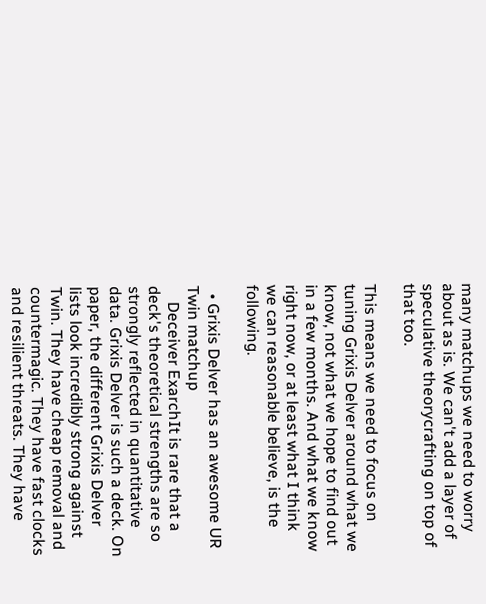many matchups we need to worry about as is. We can't add a layer of speculative theorycrafting on top of that too.

This means we need to focus on tuning Grixis Delver around what we know, not what we hope to find out in a few months. And what we know right now, or at least what I think we can reasonable believe, is the following.

  • Grixis Delver has an awesome UR Twin matchup
    Deceiver ExarchIt is rare that a deck's theoretical strengths are so strongly reflected in quantitative data. Grixis Delver is such a deck. On paper, the different Grixis Delver lists look incredibly strong against Twin. They have cheap removal and countermagic. They have fast clocks and resilient threats. They have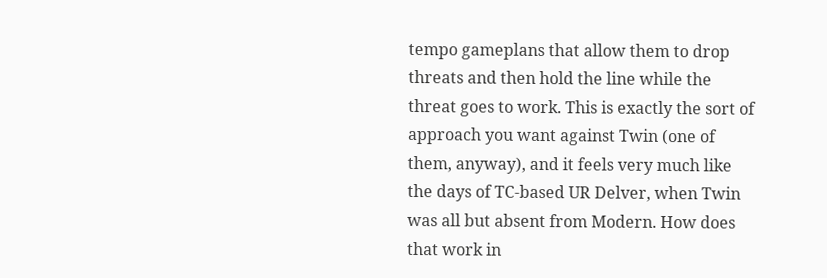tempo gameplans that allow them to drop threats and then hold the line while the threat goes to work. This is exactly the sort of approach you want against Twin (one of them, anyway), and it feels very much like the days of TC-based UR Delver, when Twin was all but absent from Modern. How does that work in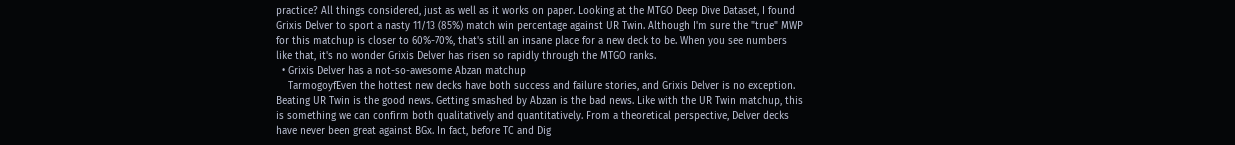practice? All things considered, just as well as it works on paper. Looking at the MTGO Deep Dive Dataset, I found Grixis Delver to sport a nasty 11/13 (85%) match win percentage against UR Twin. Although I'm sure the "true" MWP for this matchup is closer to 60%-70%, that's still an insane place for a new deck to be. When you see numbers like that, it's no wonder Grixis Delver has risen so rapidly through the MTGO ranks.
  • Grixis Delver has a not-so-awesome Abzan matchup
    TarmogoyfEven the hottest new decks have both success and failure stories, and Grixis Delver is no exception. Beating UR Twin is the good news. Getting smashed by Abzan is the bad news. Like with the UR Twin matchup, this is something we can confirm both qualitatively and quantitatively. From a theoretical perspective, Delver decks have never been great against BGx. In fact, before TC and Dig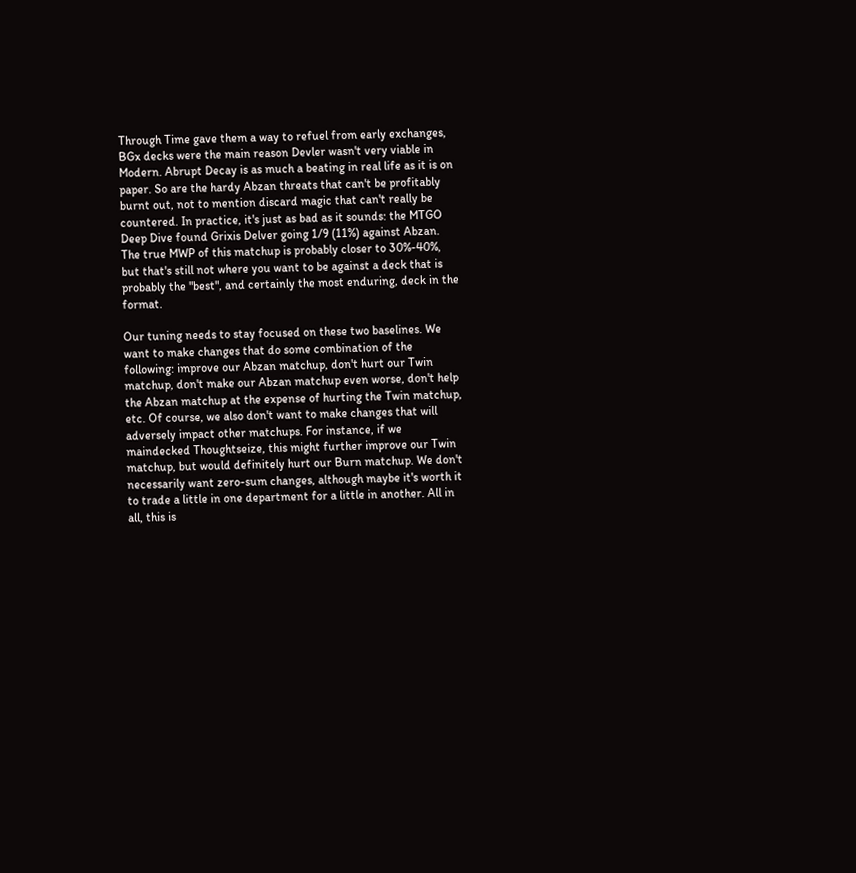Through Time gave them a way to refuel from early exchanges, BGx decks were the main reason Devler wasn't very viable in Modern. Abrupt Decay is as much a beating in real life as it is on paper. So are the hardy Abzan threats that can't be profitably burnt out, not to mention discard magic that can't really be countered. In practice, it's just as bad as it sounds: the MTGO Deep Dive found Grixis Delver going 1/9 (11%) against Abzan. The true MWP of this matchup is probably closer to 30%-40%, but that's still not where you want to be against a deck that is probably the "best", and certainly the most enduring, deck in the format.

Our tuning needs to stay focused on these two baselines. We want to make changes that do some combination of the following: improve our Abzan matchup, don't hurt our Twin matchup, don't make our Abzan matchup even worse, don't help the Abzan matchup at the expense of hurting the Twin matchup, etc. Of course, we also don't want to make changes that will adversely impact other matchups. For instance, if we maindecked Thoughtseize, this might further improve our Twin matchup, but would definitely hurt our Burn matchup. We don't necessarily want zero-sum changes, although maybe it's worth it to trade a little in one department for a little in another. All in all, this is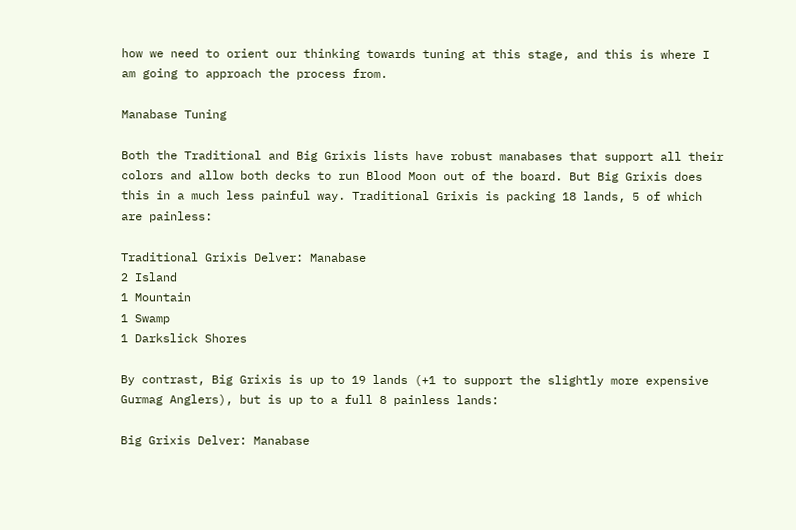how we need to orient our thinking towards tuning at this stage, and this is where I am going to approach the process from.

Manabase Tuning

Both the Traditional and Big Grixis lists have robust manabases that support all their colors and allow both decks to run Blood Moon out of the board. But Big Grixis does this in a much less painful way. Traditional Grixis is packing 18 lands, 5 of which are painless:

Traditional Grixis Delver: Manabase
2 Island
1 Mountain
1 Swamp
1 Darkslick Shores

By contrast, Big Grixis is up to 19 lands (+1 to support the slightly more expensive Gurmag Anglers), but is up to a full 8 painless lands:

Big Grixis Delver: Manabase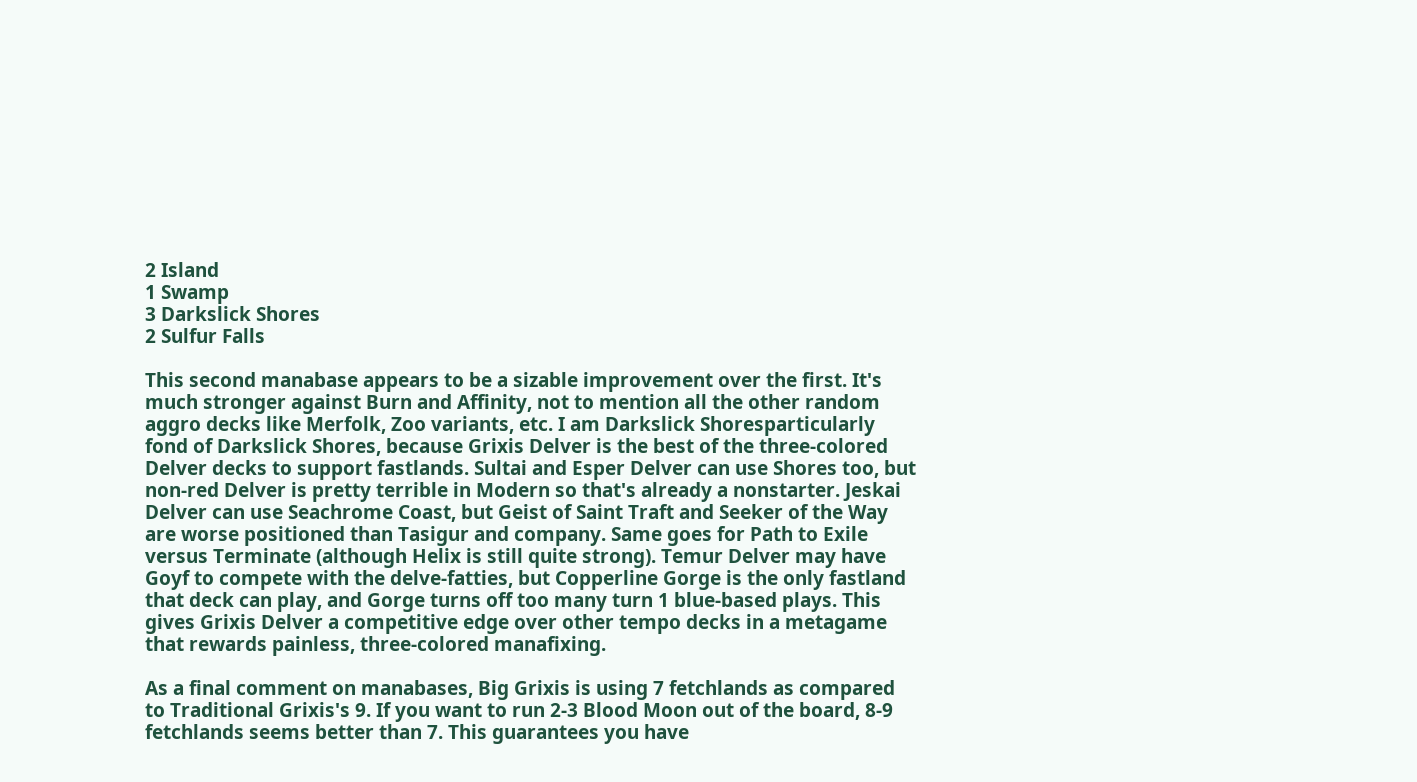2 Island
1 Swamp
3 Darkslick Shores
2 Sulfur Falls

This second manabase appears to be a sizable improvement over the first. It's much stronger against Burn and Affinity, not to mention all the other random aggro decks like Merfolk, Zoo variants, etc. I am Darkslick Shoresparticularly fond of Darkslick Shores, because Grixis Delver is the best of the three-colored Delver decks to support fastlands. Sultai and Esper Delver can use Shores too, but non-red Delver is pretty terrible in Modern so that's already a nonstarter. Jeskai Delver can use Seachrome Coast, but Geist of Saint Traft and Seeker of the Way are worse positioned than Tasigur and company. Same goes for Path to Exile versus Terminate (although Helix is still quite strong). Temur Delver may have Goyf to compete with the delve-fatties, but Copperline Gorge is the only fastland that deck can play, and Gorge turns off too many turn 1 blue-based plays. This gives Grixis Delver a competitive edge over other tempo decks in a metagame that rewards painless, three-colored manafixing.

As a final comment on manabases, Big Grixis is using 7 fetchlands as compared to Traditional Grixis's 9. If you want to run 2-3 Blood Moon out of the board, 8-9 fetchlands seems better than 7. This guarantees you have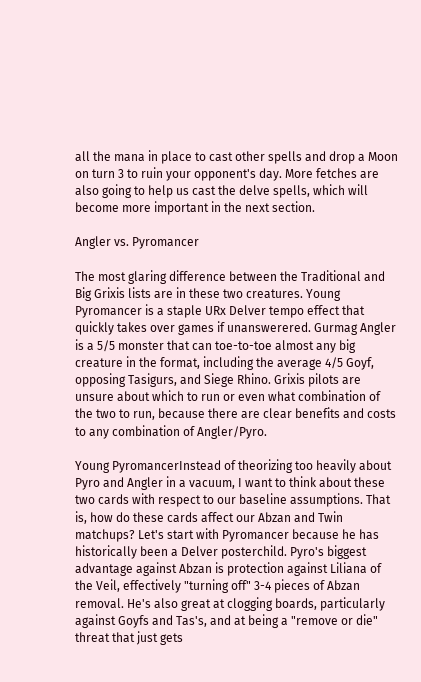all the mana in place to cast other spells and drop a Moon on turn 3 to ruin your opponent's day. More fetches are also going to help us cast the delve spells, which will become more important in the next section.

Angler vs. Pyromancer

The most glaring difference between the Traditional and Big Grixis lists are in these two creatures. Young Pyromancer is a staple URx Delver tempo effect that quickly takes over games if unanswerered. Gurmag Angler is a 5/5 monster that can toe-to-toe almost any big creature in the format, including the average 4/5 Goyf, opposing Tasigurs, and Siege Rhino. Grixis pilots are unsure about which to run or even what combination of the two to run, because there are clear benefits and costs to any combination of Angler/Pyro.

Young PyromancerInstead of theorizing too heavily about Pyro and Angler in a vacuum, I want to think about these two cards with respect to our baseline assumptions. That is, how do these cards affect our Abzan and Twin matchups? Let's start with Pyromancer because he has historically been a Delver posterchild. Pyro's biggest advantage against Abzan is protection against Liliana of the Veil, effectively "turning off" 3-4 pieces of Abzan removal. He's also great at clogging boards, particularly against Goyfs and Tas's, and at being a "remove or die" threat that just gets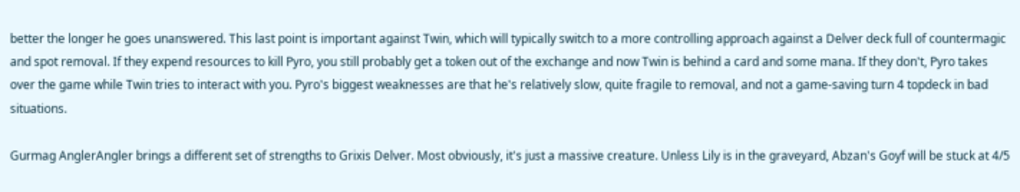better the longer he goes unanswered. This last point is important against Twin, which will typically switch to a more controlling approach against a Delver deck full of countermagic and spot removal. If they expend resources to kill Pyro, you still probably get a token out of the exchange and now Twin is behind a card and some mana. If they don't, Pyro takes over the game while Twin tries to interact with you. Pyro's biggest weaknesses are that he's relatively slow, quite fragile to removal, and not a game-saving turn 4 topdeck in bad situations.

Gurmag AnglerAngler brings a different set of strengths to Grixis Delver. Most obviously, it's just a massive creature. Unless Lily is in the graveyard, Abzan's Goyf will be stuck at 4/5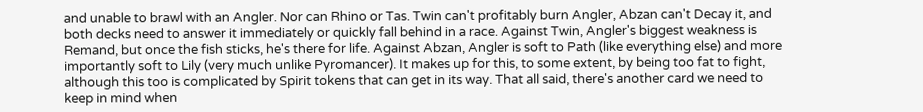and unable to brawl with an Angler. Nor can Rhino or Tas. Twin can't profitably burn Angler, Abzan can't Decay it, and both decks need to answer it immediately or quickly fall behind in a race. Against Twin, Angler's biggest weakness is Remand, but once the fish sticks, he's there for life. Against Abzan, Angler is soft to Path (like everything else) and more importantly soft to Lily (very much unlike Pyromancer). It makes up for this, to some extent, by being too fat to fight, although this too is complicated by Spirit tokens that can get in its way. That all said, there's another card we need to keep in mind when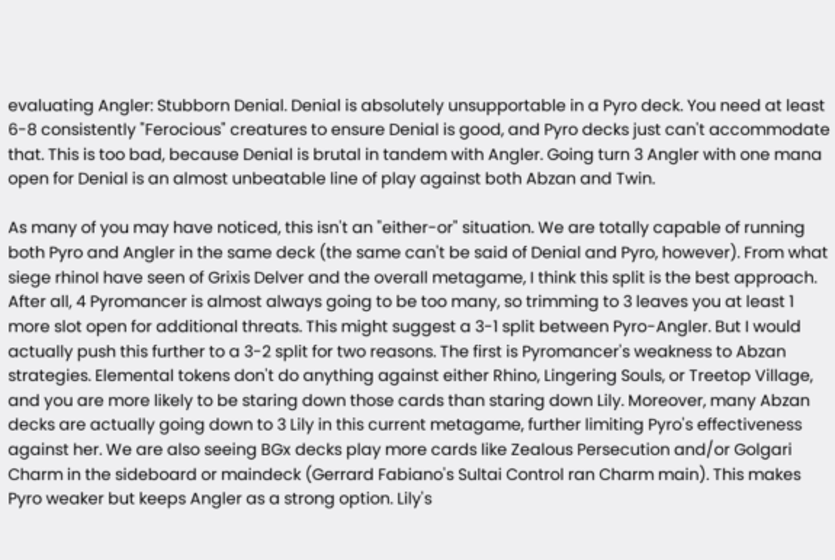evaluating Angler: Stubborn Denial. Denial is absolutely unsupportable in a Pyro deck. You need at least 6-8 consistently "Ferocious" creatures to ensure Denial is good, and Pyro decks just can't accommodate that. This is too bad, because Denial is brutal in tandem with Angler. Going turn 3 Angler with one mana open for Denial is an almost unbeatable line of play against both Abzan and Twin.

As many of you may have noticed, this isn't an "either-or" situation. We are totally capable of running both Pyro and Angler in the same deck (the same can't be said of Denial and Pyro, however). From what siege rhinoI have seen of Grixis Delver and the overall metagame, I think this split is the best approach. After all, 4 Pyromancer is almost always going to be too many, so trimming to 3 leaves you at least 1 more slot open for additional threats. This might suggest a 3-1 split between Pyro-Angler. But I would actually push this further to a 3-2 split for two reasons. The first is Pyromancer's weakness to Abzan strategies. Elemental tokens don't do anything against either Rhino, Lingering Souls, or Treetop Village, and you are more likely to be staring down those cards than staring down Lily. Moreover, many Abzan decks are actually going down to 3 Lily in this current metagame, further limiting Pyro's effectiveness against her. We are also seeing BGx decks play more cards like Zealous Persecution and/or Golgari Charm in the sideboard or maindeck (Gerrard Fabiano's Sultai Control ran Charm main). This makes Pyro weaker but keeps Angler as a strong option. Lily's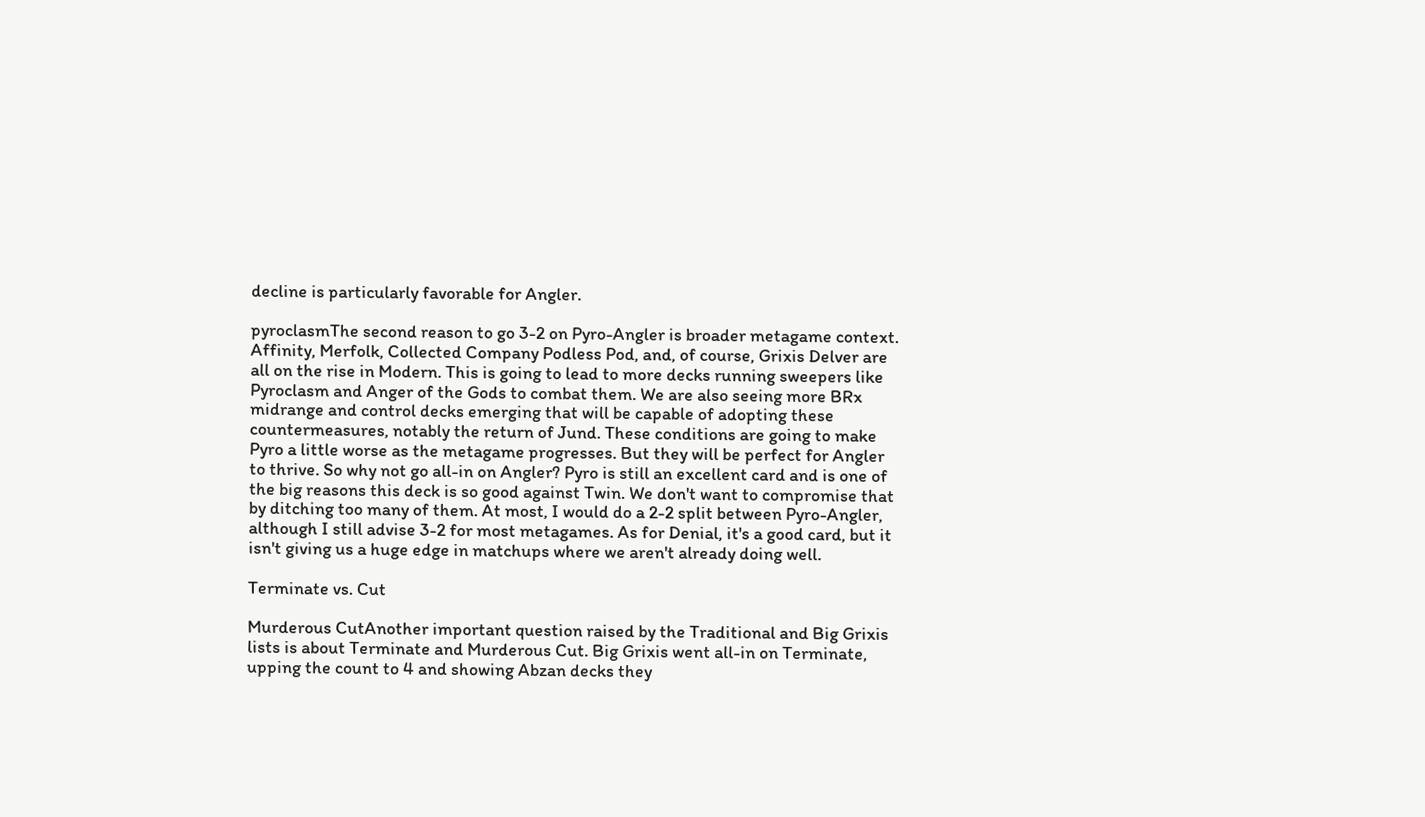decline is particularly favorable for Angler.

pyroclasmThe second reason to go 3-2 on Pyro-Angler is broader metagame context. Affinity, Merfolk, Collected Company Podless Pod, and, of course, Grixis Delver are all on the rise in Modern. This is going to lead to more decks running sweepers like Pyroclasm and Anger of the Gods to combat them. We are also seeing more BRx midrange and control decks emerging that will be capable of adopting these countermeasures, notably the return of Jund. These conditions are going to make Pyro a little worse as the metagame progresses. But they will be perfect for Angler to thrive. So why not go all-in on Angler? Pyro is still an excellent card and is one of the big reasons this deck is so good against Twin. We don't want to compromise that by ditching too many of them. At most, I would do a 2-2 split between Pyro-Angler, although I still advise 3-2 for most metagames. As for Denial, it's a good card, but it isn't giving us a huge edge in matchups where we aren't already doing well.

Terminate vs. Cut

Murderous CutAnother important question raised by the Traditional and Big Grixis lists is about Terminate and Murderous Cut. Big Grixis went all-in on Terminate, upping the count to 4 and showing Abzan decks they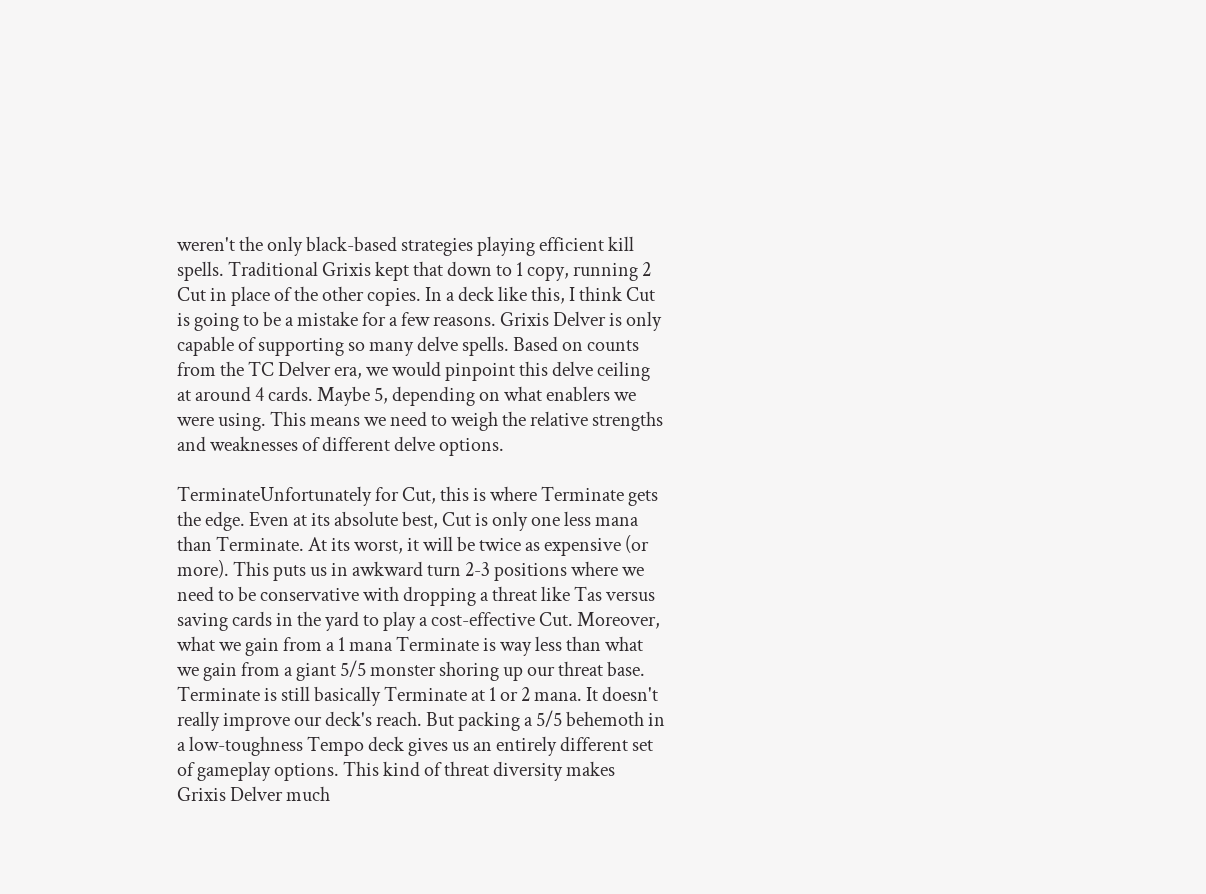weren't the only black-based strategies playing efficient kill spells. Traditional Grixis kept that down to 1 copy, running 2 Cut in place of the other copies. In a deck like this, I think Cut is going to be a mistake for a few reasons. Grixis Delver is only capable of supporting so many delve spells. Based on counts from the TC Delver era, we would pinpoint this delve ceiling at around 4 cards. Maybe 5, depending on what enablers we were using. This means we need to weigh the relative strengths and weaknesses of different delve options.

TerminateUnfortunately for Cut, this is where Terminate gets the edge. Even at its absolute best, Cut is only one less mana than Terminate. At its worst, it will be twice as expensive (or more). This puts us in awkward turn 2-3 positions where we need to be conservative with dropping a threat like Tas versus saving cards in the yard to play a cost-effective Cut. Moreover, what we gain from a 1 mana Terminate is way less than what we gain from a giant 5/5 monster shoring up our threat base. Terminate is still basically Terminate at 1 or 2 mana. It doesn't really improve our deck's reach. But packing a 5/5 behemoth in a low-toughness Tempo deck gives us an entirely different set of gameplay options. This kind of threat diversity makes Grixis Delver much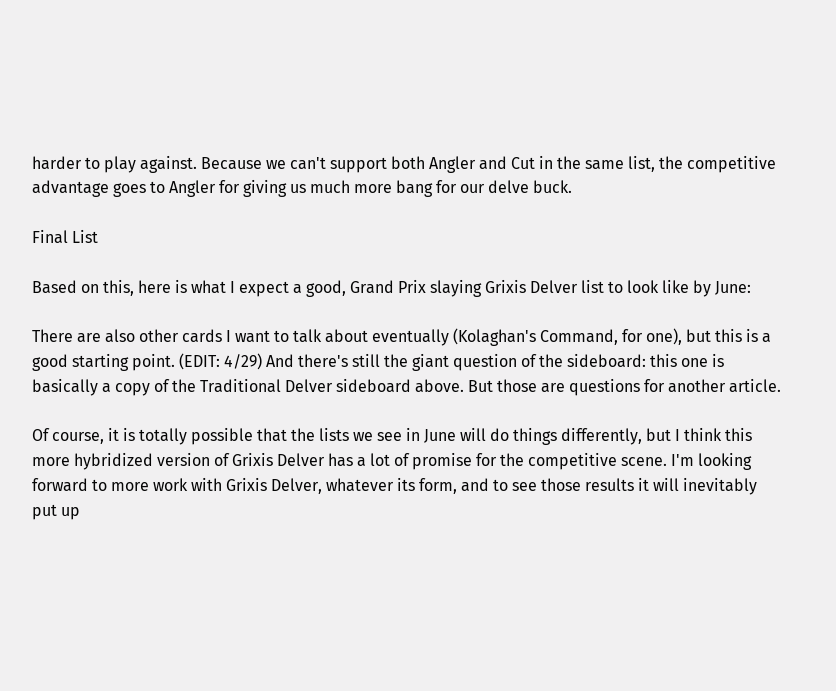harder to play against. Because we can't support both Angler and Cut in the same list, the competitive advantage goes to Angler for giving us much more bang for our delve buck.

Final List

Based on this, here is what I expect a good, Grand Prix slaying Grixis Delver list to look like by June:

There are also other cards I want to talk about eventually (Kolaghan's Command, for one), but this is a good starting point. (EDIT: 4/29) And there's still the giant question of the sideboard: this one is basically a copy of the Traditional Delver sideboard above. But those are questions for another article.

Of course, it is totally possible that the lists we see in June will do things differently, but I think this more hybridized version of Grixis Delver has a lot of promise for the competitive scene. I'm looking forward to more work with Grixis Delver, whatever its form, and to see those results it will inevitably put up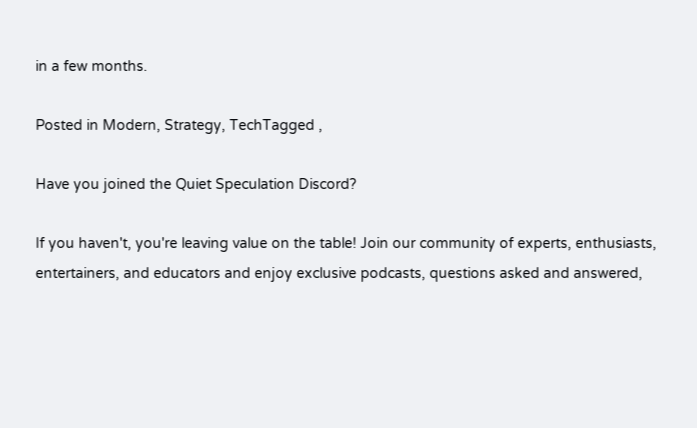in a few months.

Posted in Modern, Strategy, TechTagged ,

Have you joined the Quiet Speculation Discord?

If you haven't, you're leaving value on the table! Join our community of experts, enthusiasts, entertainers, and educators and enjoy exclusive podcasts, questions asked and answered,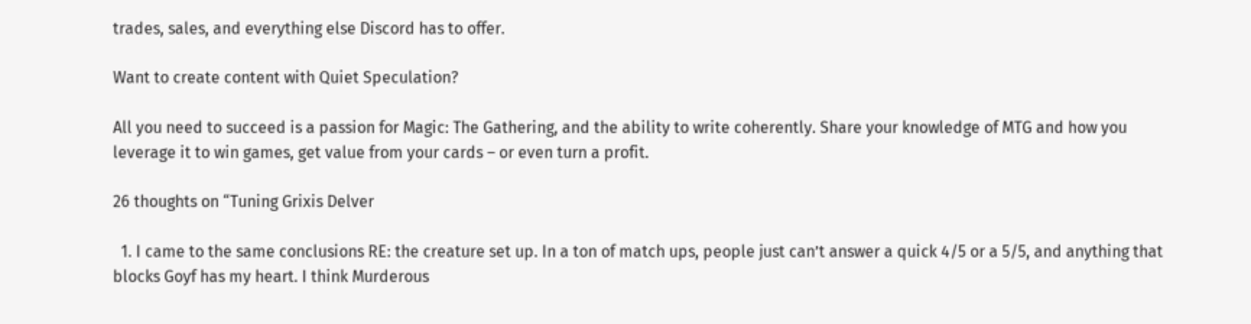trades, sales, and everything else Discord has to offer.

Want to create content with Quiet Speculation?

All you need to succeed is a passion for Magic: The Gathering, and the ability to write coherently. Share your knowledge of MTG and how you leverage it to win games, get value from your cards – or even turn a profit.

26 thoughts on “Tuning Grixis Delver

  1. I came to the same conclusions RE: the creature set up. In a ton of match ups, people just can’t answer a quick 4/5 or a 5/5, and anything that blocks Goyf has my heart. I think Murderous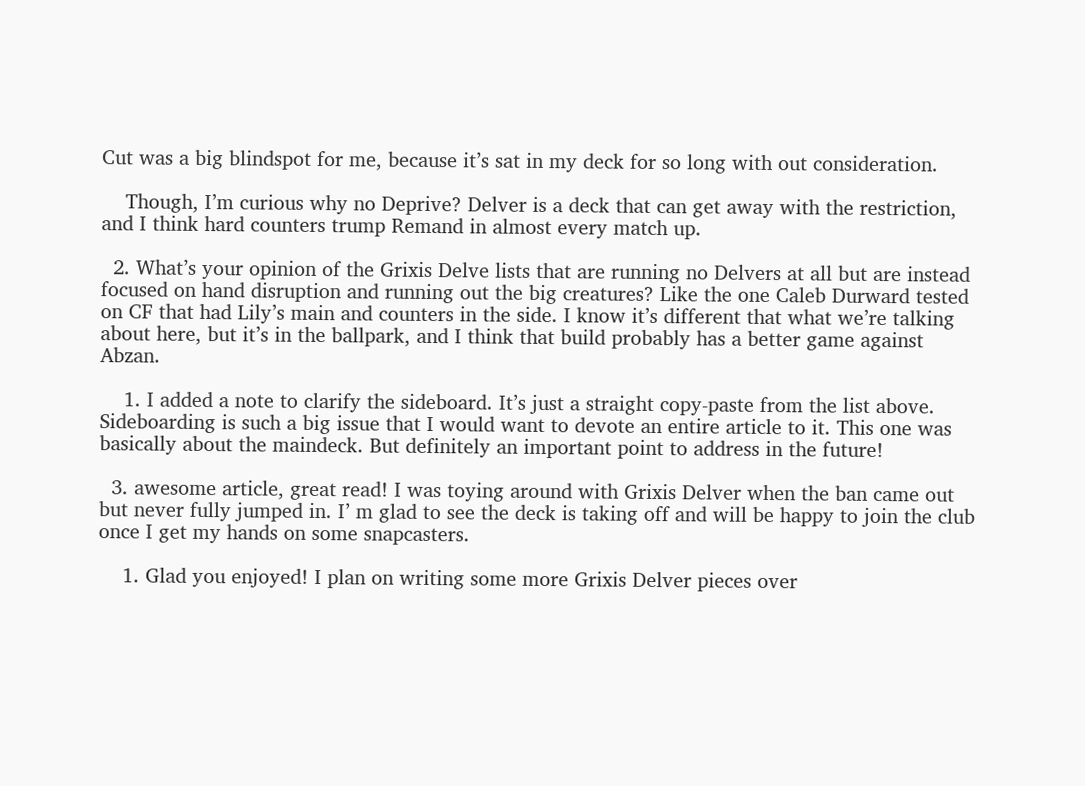Cut was a big blindspot for me, because it’s sat in my deck for so long with out consideration.

    Though, I’m curious why no Deprive? Delver is a deck that can get away with the restriction, and I think hard counters trump Remand in almost every match up.

  2. What’s your opinion of the Grixis Delve lists that are running no Delvers at all but are instead focused on hand disruption and running out the big creatures? Like the one Caleb Durward tested on CF that had Lily’s main and counters in the side. I know it’s different that what we’re talking about here, but it’s in the ballpark, and I think that build probably has a better game against Abzan.

    1. I added a note to clarify the sideboard. It’s just a straight copy-paste from the list above. Sideboarding is such a big issue that I would want to devote an entire article to it. This one was basically about the maindeck. But definitely an important point to address in the future!

  3. awesome article, great read! I was toying around with Grixis Delver when the ban came out but never fully jumped in. I’ m glad to see the deck is taking off and will be happy to join the club once I get my hands on some snapcasters.

    1. Glad you enjoyed! I plan on writing some more Grixis Delver pieces over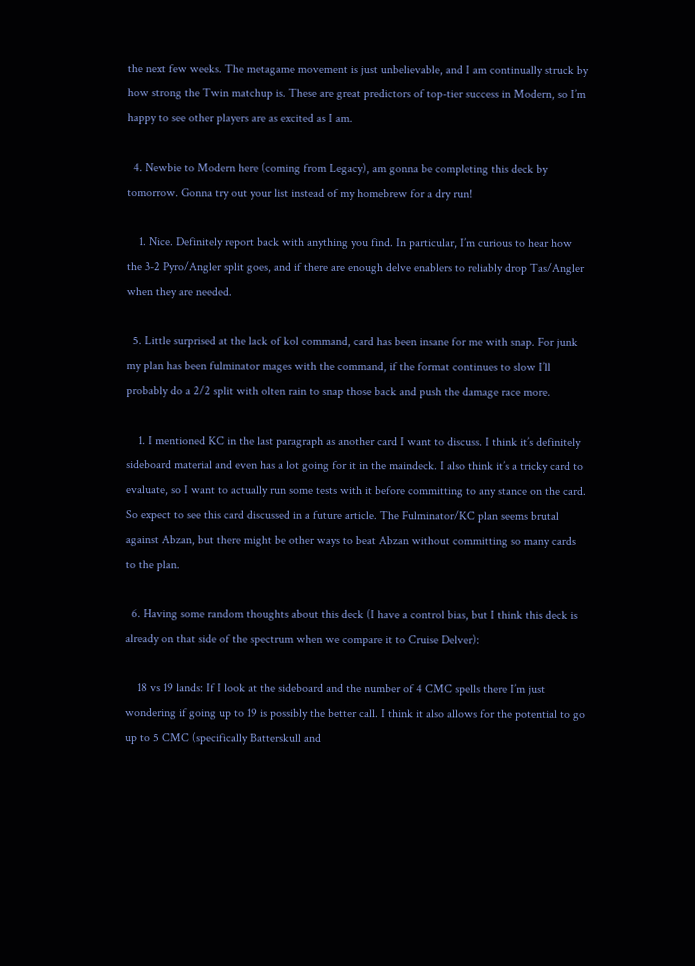the next few weeks. The metagame movement is just unbelievable, and I am continually struck by how strong the Twin matchup is. These are great predictors of top-tier success in Modern, so I’m happy to see other players are as excited as I am.

  4. Newbie to Modern here (coming from Legacy), am gonna be completing this deck by tomorrow. Gonna try out your list instead of my homebrew for a dry run!

    1. Nice. Definitely report back with anything you find. In particular, I’m curious to hear how the 3-2 Pyro/Angler split goes, and if there are enough delve enablers to reliably drop Tas/Angler when they are needed.

  5. Little surprised at the lack of kol command, card has been insane for me with snap. For junk my plan has been fulminator mages with the command, if the format continues to slow I’ll probably do a 2/2 split with olten rain to snap those back and push the damage race more.

    1. I mentioned KC in the last paragraph as another card I want to discuss. I think it’s definitely sideboard material and even has a lot going for it in the maindeck. I also think it’s a tricky card to evaluate, so I want to actually run some tests with it before committing to any stance on the card. So expect to see this card discussed in a future article. The Fulminator/KC plan seems brutal against Abzan, but there might be other ways to beat Abzan without committing so many cards to the plan.

  6. Having some random thoughts about this deck (I have a control bias, but I think this deck is already on that side of the spectrum when we compare it to Cruise Delver):

    18 vs 19 lands: If I look at the sideboard and the number of 4 CMC spells there I’m just wondering if going up to 19 is possibly the better call. I think it also allows for the potential to go up to 5 CMC (specifically Batterskull and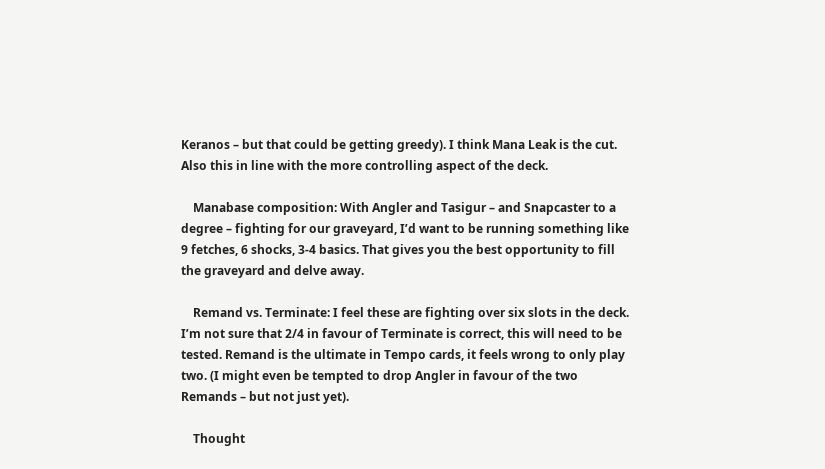Keranos – but that could be getting greedy). I think Mana Leak is the cut. Also this in line with the more controlling aspect of the deck.

    Manabase composition: With Angler and Tasigur – and Snapcaster to a degree – fighting for our graveyard, I’d want to be running something like 9 fetches, 6 shocks, 3-4 basics. That gives you the best opportunity to fill the graveyard and delve away.

    Remand vs. Terminate: I feel these are fighting over six slots in the deck. I’m not sure that 2/4 in favour of Terminate is correct, this will need to be tested. Remand is the ultimate in Tempo cards, it feels wrong to only play two. (I might even be tempted to drop Angler in favour of the two Remands – but not just yet).

    Thought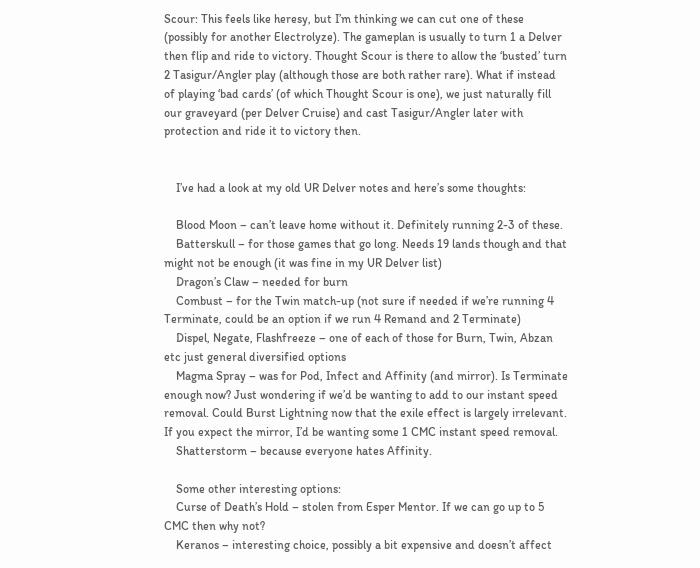Scour: This feels like heresy, but I’m thinking we can cut one of these (possibly for another Electrolyze). The gameplan is usually to turn 1 a Delver then flip and ride to victory. Thought Scour is there to allow the ‘busted’ turn 2 Tasigur/Angler play (although those are both rather rare). What if instead of playing ‘bad cards’ (of which Thought Scour is one), we just naturally fill our graveyard (per Delver Cruise) and cast Tasigur/Angler later with protection and ride it to victory then.


    I’ve had a look at my old UR Delver notes and here’s some thoughts:

    Blood Moon – can’t leave home without it. Definitely running 2-3 of these.
    Batterskull – for those games that go long. Needs 19 lands though and that might not be enough (it was fine in my UR Delver list)
    Dragon’s Claw – needed for burn
    Combust – for the Twin match-up (not sure if needed if we’re running 4 Terminate, could be an option if we run 4 Remand and 2 Terminate)
    Dispel, Negate, Flashfreeze – one of each of those for Burn, Twin, Abzan etc just general diversified options
    Magma Spray – was for Pod, Infect and Affinity (and mirror). Is Terminate enough now? Just wondering if we’d be wanting to add to our instant speed removal. Could Burst Lightning now that the exile effect is largely irrelevant. If you expect the mirror, I’d be wanting some 1 CMC instant speed removal.
    Shatterstorm – because everyone hates Affinity.

    Some other interesting options:
    Curse of Death’s Hold – stolen from Esper Mentor. If we can go up to 5 CMC then why not?
    Keranos – interesting choice, possibly a bit expensive and doesn’t affect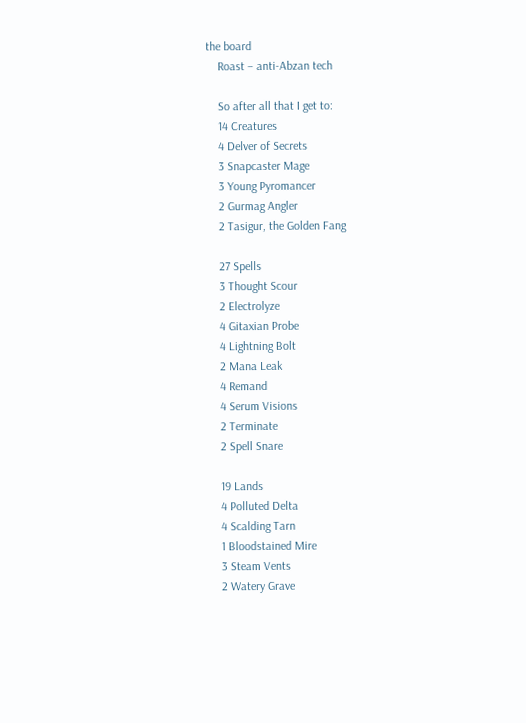the board
    Roast – anti-Abzan tech

    So after all that I get to:
    14 Creatures
    4 Delver of Secrets
    3 Snapcaster Mage
    3 Young Pyromancer
    2 Gurmag Angler
    2 Tasigur, the Golden Fang

    27 Spells
    3 Thought Scour
    2 Electrolyze
    4 Gitaxian Probe
    4 Lightning Bolt
    2 Mana Leak
    4 Remand
    4 Serum Visions
    2 Terminate
    2 Spell Snare

    19 Lands
    4 Polluted Delta
    4 Scalding Tarn
    1 Bloodstained Mire
    3 Steam Vents
    2 Watery Grave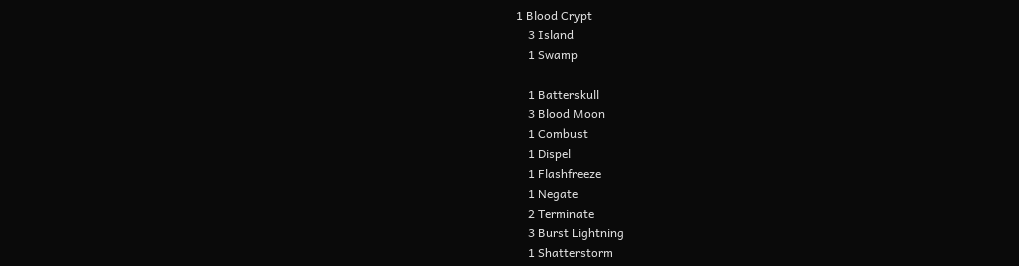1 Blood Crypt
    3 Island
    1 Swamp

    1 Batterskull
    3 Blood Moon
    1 Combust
    1 Dispel
    1 Flashfreeze
    1 Negate
    2 Terminate
    3 Burst Lightning
    1 Shatterstorm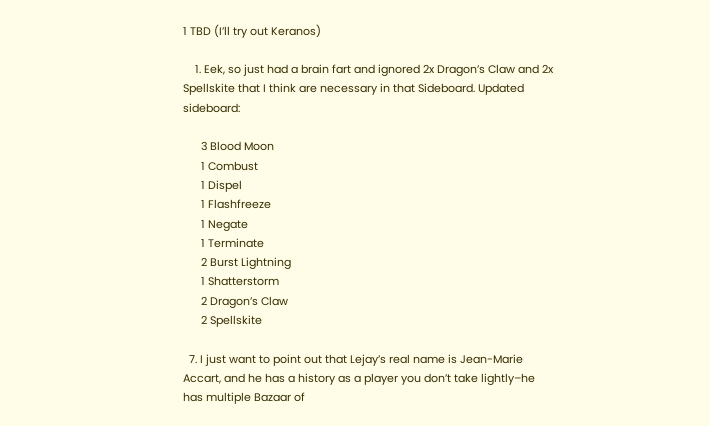1 TBD (I’ll try out Keranos)

    1. Eek, so just had a brain fart and ignored 2x Dragon’s Claw and 2x Spellskite that I think are necessary in that Sideboard. Updated sideboard:

      3 Blood Moon
      1 Combust
      1 Dispel
      1 Flashfreeze
      1 Negate
      1 Terminate
      2 Burst Lightning
      1 Shatterstorm
      2 Dragon’s Claw
      2 Spellskite

  7. I just want to point out that Lejay’s real name is Jean-Marie Accart, and he has a history as a player you don’t take lightly–he has multiple Bazaar of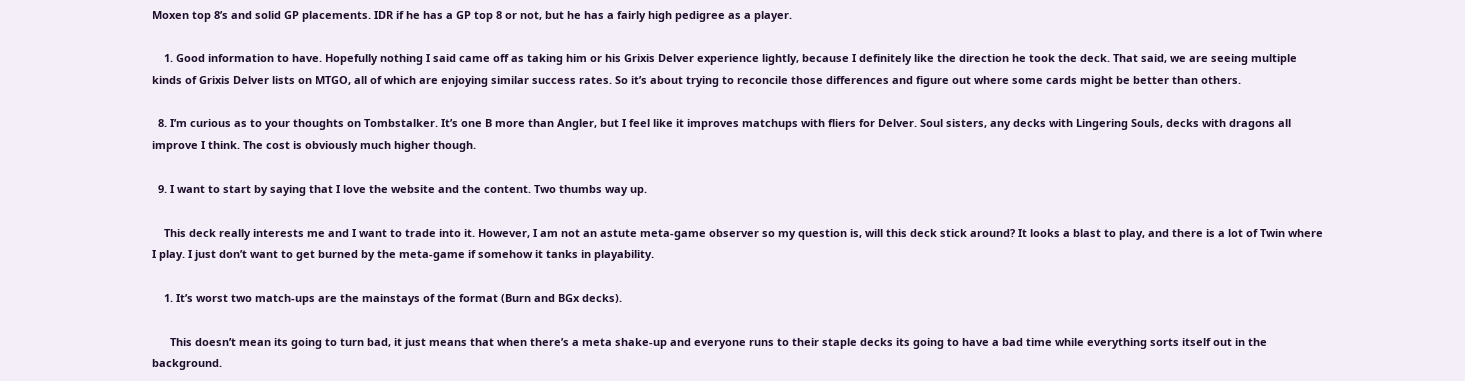Moxen top 8’s and solid GP placements. IDR if he has a GP top 8 or not, but he has a fairly high pedigree as a player.

    1. Good information to have. Hopefully nothing I said came off as taking him or his Grixis Delver experience lightly, because I definitely like the direction he took the deck. That said, we are seeing multiple kinds of Grixis Delver lists on MTGO, all of which are enjoying similar success rates. So it’s about trying to reconcile those differences and figure out where some cards might be better than others.

  8. I’m curious as to your thoughts on Tombstalker. It’s one B more than Angler, but I feel like it improves matchups with fliers for Delver. Soul sisters, any decks with Lingering Souls, decks with dragons all improve I think. The cost is obviously much higher though.

  9. I want to start by saying that I love the website and the content. Two thumbs way up.

    This deck really interests me and I want to trade into it. However, I am not an astute meta-game observer so my question is, will this deck stick around? It looks a blast to play, and there is a lot of Twin where I play. I just don’t want to get burned by the meta-game if somehow it tanks in playability.

    1. It’s worst two match-ups are the mainstays of the format (Burn and BGx decks).

      This doesn’t mean its going to turn bad, it just means that when there’s a meta shake-up and everyone runs to their staple decks its going to have a bad time while everything sorts itself out in the background.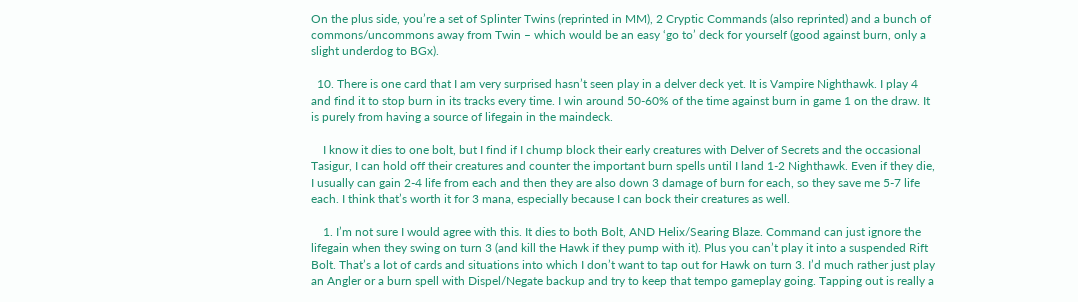On the plus side, you’re a set of Splinter Twins (reprinted in MM), 2 Cryptic Commands (also reprinted) and a bunch of commons/uncommons away from Twin – which would be an easy ‘go to’ deck for yourself (good against burn, only a slight underdog to BGx).

  10. There is one card that I am very surprised hasn’t seen play in a delver deck yet. It is Vampire Nighthawk. I play 4 and find it to stop burn in its tracks every time. I win around 50-60% of the time against burn in game 1 on the draw. It is purely from having a source of lifegain in the maindeck.

    I know it dies to one bolt, but I find if I chump block their early creatures with Delver of Secrets and the occasional Tasigur, I can hold off their creatures and counter the important burn spells until I land 1-2 Nighthawk. Even if they die, I usually can gain 2-4 life from each and then they are also down 3 damage of burn for each, so they save me 5-7 life each. I think that’s worth it for 3 mana, especially because I can bock their creatures as well.

    1. I’m not sure I would agree with this. It dies to both Bolt, AND Helix/Searing Blaze. Command can just ignore the lifegain when they swing on turn 3 (and kill the Hawk if they pump with it). Plus you can’t play it into a suspended Rift Bolt. That’s a lot of cards and situations into which I don’t want to tap out for Hawk on turn 3. I’d much rather just play an Angler or a burn spell with Dispel/Negate backup and try to keep that tempo gameplay going. Tapping out is really a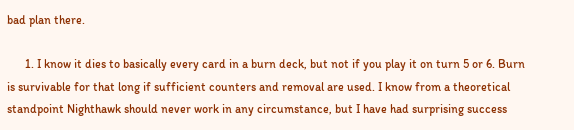bad plan there.

      1. I know it dies to basically every card in a burn deck, but not if you play it on turn 5 or 6. Burn is survivable for that long if sufficient counters and removal are used. I know from a theoretical standpoint Nighthawk should never work in any circumstance, but I have had surprising success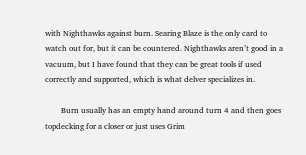with Nighthawks against burn. Searing Blaze is the only card to watch out for, but it can be countered. Nighthawks aren’t good in a vacuum, but I have found that they can be great tools if used correctly and supported, which is what delver specializes in.

        Burn usually has an empty hand around turn 4 and then goes topdecking for a closer or just uses Grim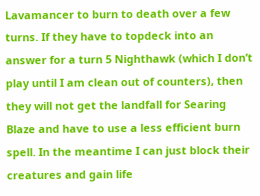Lavamancer to burn to death over a few turns. If they have to topdeck into an answer for a turn 5 Nighthawk (which I don’t play until I am clean out of counters), then they will not get the landfall for Searing Blaze and have to use a less efficient burn spell. In the meantime I can just block their creatures and gain life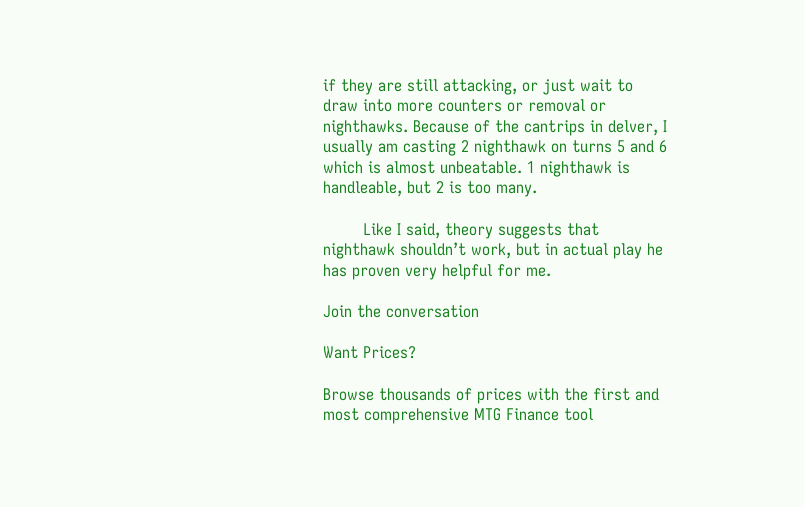if they are still attacking, or just wait to draw into more counters or removal or nighthawks. Because of the cantrips in delver, I usually am casting 2 nighthawk on turns 5 and 6 which is almost unbeatable. 1 nighthawk is handleable, but 2 is too many.

        Like I said, theory suggests that nighthawk shouldn’t work, but in actual play he has proven very helpful for me.

Join the conversation

Want Prices?

Browse thousands of prices with the first and most comprehensive MTG Finance tool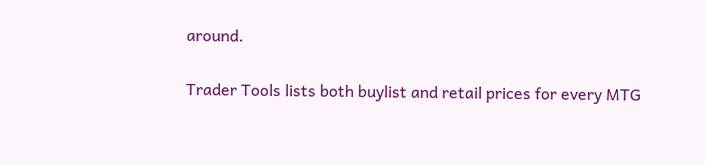around.

Trader Tools lists both buylist and retail prices for every MTG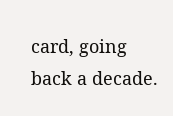card, going back a decade.